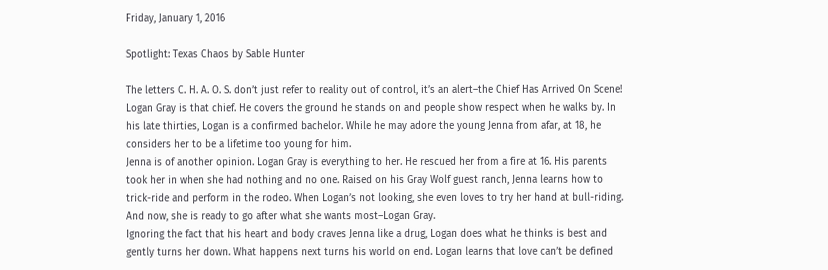Friday, January 1, 2016

Spotlight: Texas Chaos by Sable Hunter

The letters C. H. A. O. S. don’t just refer to reality out of control, it’s an alert–the Chief Has Arrived On Scene! Logan Gray is that chief. He covers the ground he stands on and people show respect when he walks by. In his late thirties, Logan is a confirmed bachelor. While he may adore the young Jenna from afar, at 18, he considers her to be a lifetime too young for him.
Jenna is of another opinion. Logan Gray is everything to her. He rescued her from a fire at 16. His parents took her in when she had nothing and no one. Raised on his Gray Wolf guest ranch, Jenna learns how to trick-ride and perform in the rodeo. When Logan’s not looking, she even loves to try her hand at bull-riding. And now, she is ready to go after what she wants most–Logan Gray.
Ignoring the fact that his heart and body craves Jenna like a drug, Logan does what he thinks is best and gently turns her down. What happens next turns his world on end. Logan learns that love can’t be defined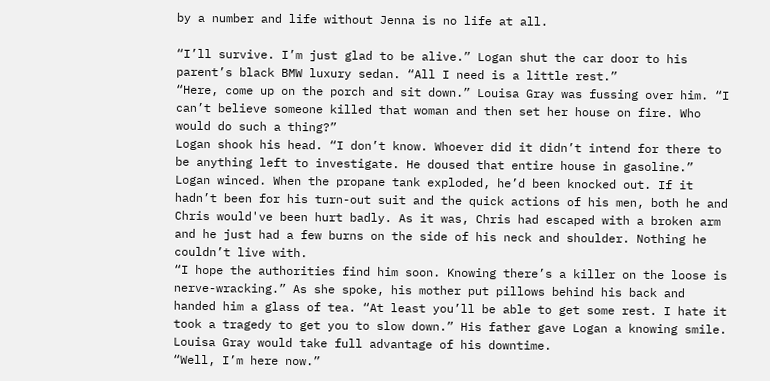by a number and life without Jenna is no life at all.

“I’ll survive. I’m just glad to be alive.” Logan shut the car door to his parent’s black BMW luxury sedan. “All I need is a little rest.”
“Here, come up on the porch and sit down.” Louisa Gray was fussing over him. “I can’t believe someone killed that woman and then set her house on fire. Who would do such a thing?”
Logan shook his head. “I don’t know. Whoever did it didn’t intend for there to be anything left to investigate. He doused that entire house in gasoline.” Logan winced. When the propane tank exploded, he’d been knocked out. If it hadn’t been for his turn-out suit and the quick actions of his men, both he and Chris would've been hurt badly. As it was, Chris had escaped with a broken arm and he just had a few burns on the side of his neck and shoulder. Nothing he couldn’t live with.
“I hope the authorities find him soon. Knowing there’s a killer on the loose is nerve-wracking.” As she spoke, his mother put pillows behind his back and handed him a glass of tea. “At least you’ll be able to get some rest. I hate it took a tragedy to get you to slow down.” His father gave Logan a knowing smile. Louisa Gray would take full advantage of his downtime.
“Well, I’m here now.”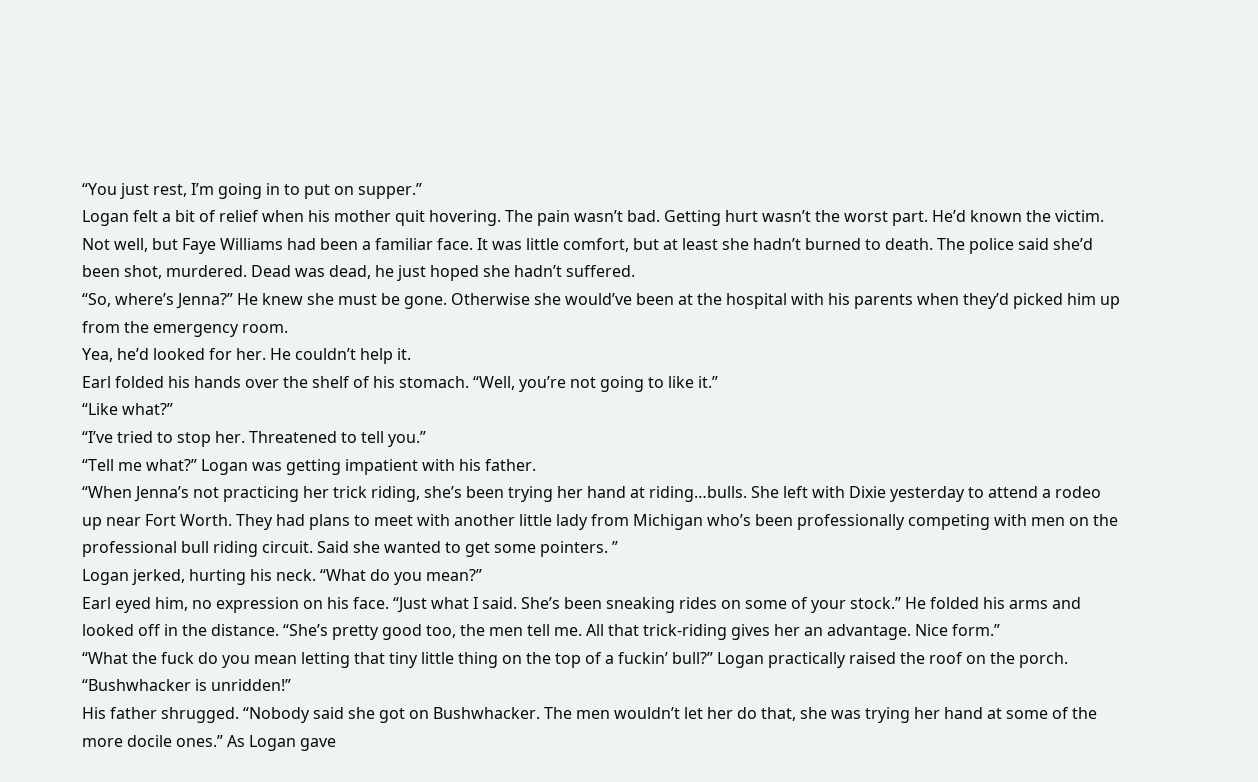“You just rest, I’m going in to put on supper.”
Logan felt a bit of relief when his mother quit hovering. The pain wasn’t bad. Getting hurt wasn’t the worst part. He’d known the victim. Not well, but Faye Williams had been a familiar face. It was little comfort, but at least she hadn’t burned to death. The police said she’d been shot, murdered. Dead was dead, he just hoped she hadn’t suffered.
“So, where’s Jenna?” He knew she must be gone. Otherwise she would’ve been at the hospital with his parents when they’d picked him up from the emergency room.
Yea, he’d looked for her. He couldn’t help it.
Earl folded his hands over the shelf of his stomach. “Well, you’re not going to like it.”
“Like what?”
“I’ve tried to stop her. Threatened to tell you.”
“Tell me what?” Logan was getting impatient with his father.
“When Jenna’s not practicing her trick riding, she’s been trying her hand at riding…bulls. She left with Dixie yesterday to attend a rodeo up near Fort Worth. They had plans to meet with another little lady from Michigan who’s been professionally competing with men on the professional bull riding circuit. Said she wanted to get some pointers. ”
Logan jerked, hurting his neck. “What do you mean?”
Earl eyed him, no expression on his face. “Just what I said. She’s been sneaking rides on some of your stock.” He folded his arms and looked off in the distance. “She’s pretty good too, the men tell me. All that trick-riding gives her an advantage. Nice form.”
“What the fuck do you mean letting that tiny little thing on the top of a fuckin’ bull?” Logan practically raised the roof on the porch. “Bushwhacker is unridden!”
His father shrugged. “Nobody said she got on Bushwhacker. The men wouldn’t let her do that, she was trying her hand at some of the more docile ones.” As Logan gave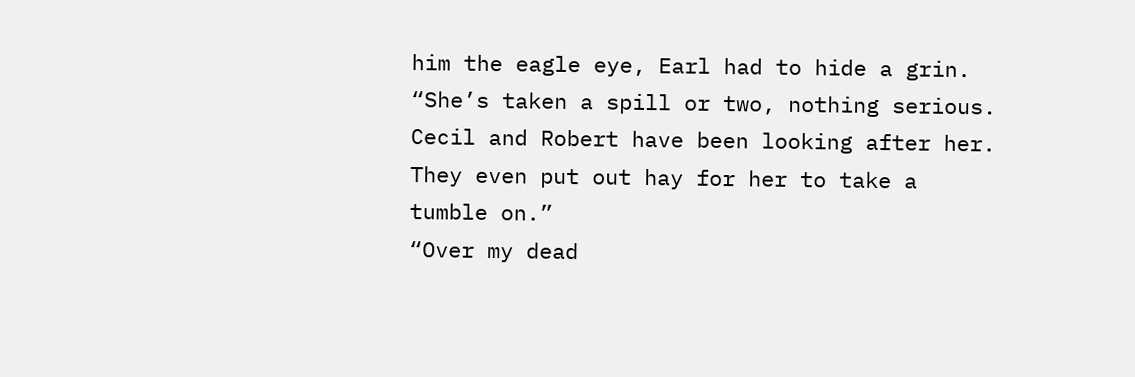him the eagle eye, Earl had to hide a grin. “She’s taken a spill or two, nothing serious. Cecil and Robert have been looking after her. They even put out hay for her to take a tumble on.”
“Over my dead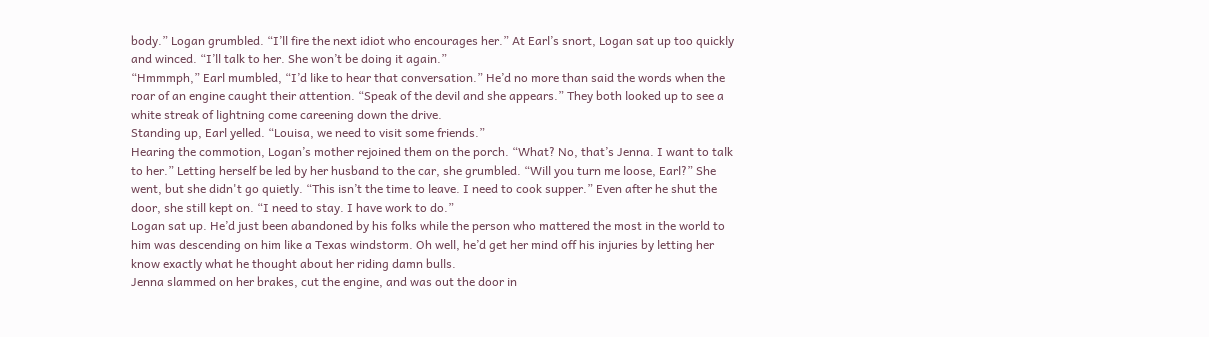body.” Logan grumbled. “I’ll fire the next idiot who encourages her.” At Earl’s snort, Logan sat up too quickly and winced. “I’ll talk to her. She won’t be doing it again.”
“Hmmmph,” Earl mumbled, “I’d like to hear that conversation.” He’d no more than said the words when the roar of an engine caught their attention. “Speak of the devil and she appears.” They both looked up to see a white streak of lightning come careening down the drive.
Standing up, Earl yelled. “Louisa, we need to visit some friends.”
Hearing the commotion, Logan’s mother rejoined them on the porch. “What? No, that’s Jenna. I want to talk to her.” Letting herself be led by her husband to the car, she grumbled. “Will you turn me loose, Earl?” She went, but she didn't go quietly. “This isn’t the time to leave. I need to cook supper.” Even after he shut the door, she still kept on. “I need to stay. I have work to do.”
Logan sat up. He’d just been abandoned by his folks while the person who mattered the most in the world to him was descending on him like a Texas windstorm. Oh well, he’d get her mind off his injuries by letting her know exactly what he thought about her riding damn bulls.
Jenna slammed on her brakes, cut the engine, and was out the door in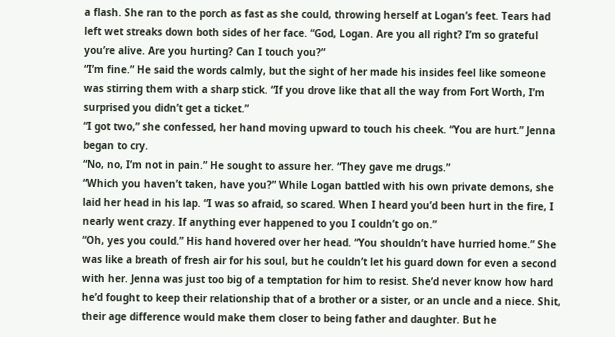a flash. She ran to the porch as fast as she could, throwing herself at Logan’s feet. Tears had left wet streaks down both sides of her face. “God, Logan. Are you all right? I’m so grateful you’re alive. Are you hurting? Can I touch you?”
“I’m fine.” He said the words calmly, but the sight of her made his insides feel like someone was stirring them with a sharp stick. “If you drove like that all the way from Fort Worth, I’m surprised you didn’t get a ticket.”
“I got two,” she confessed, her hand moving upward to touch his cheek. “You are hurt.” Jenna began to cry.
“No, no, I’m not in pain.” He sought to assure her. “They gave me drugs.”
“Which you haven’t taken, have you?” While Logan battled with his own private demons, she laid her head in his lap. “I was so afraid, so scared. When I heard you’d been hurt in the fire, I nearly went crazy. If anything ever happened to you I couldn’t go on.”
“Oh, yes you could.” His hand hovered over her head. “You shouldn’t have hurried home.” She was like a breath of fresh air for his soul, but he couldn’t let his guard down for even a second with her. Jenna was just too big of a temptation for him to resist. She’d never know how hard he’d fought to keep their relationship that of a brother or a sister, or an uncle and a niece. Shit, their age difference would make them closer to being father and daughter. But he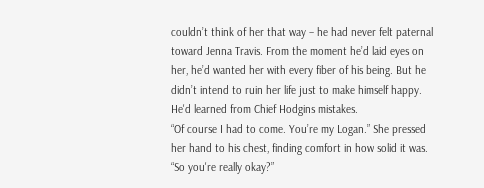couldn’t think of her that way – he had never felt paternal toward Jenna Travis. From the moment he’d laid eyes on her, he’d wanted her with every fiber of his being. But he didn’t intend to ruin her life just to make himself happy. He'd learned from Chief Hodgins mistakes.
“Of course I had to come. You’re my Logan.” She pressed her hand to his chest, finding comfort in how solid it was. “So you're really okay?”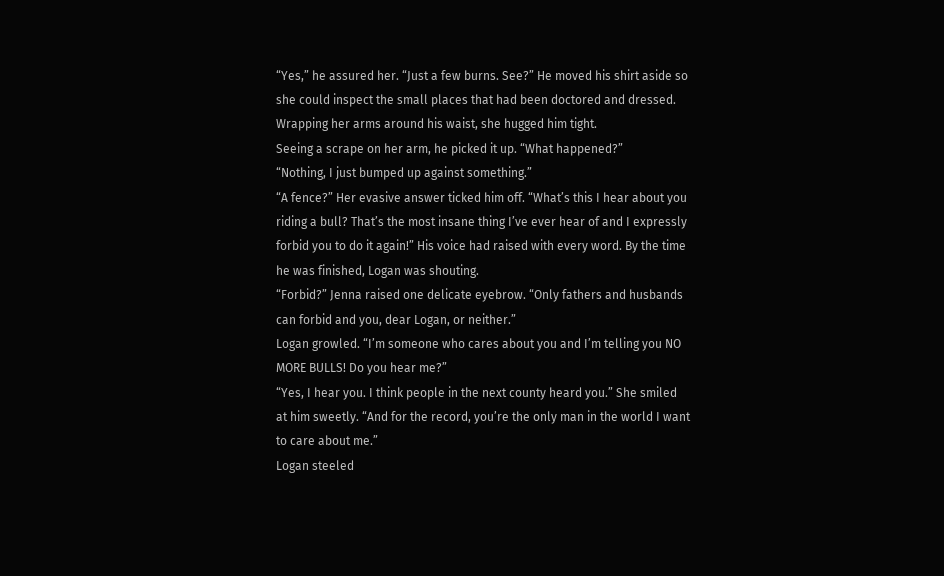“Yes,” he assured her. “Just a few burns. See?” He moved his shirt aside so she could inspect the small places that had been doctored and dressed.
Wrapping her arms around his waist, she hugged him tight.
Seeing a scrape on her arm, he picked it up. “What happened?”
“Nothing, I just bumped up against something.”
“A fence?” Her evasive answer ticked him off. “What’s this I hear about you riding a bull? That’s the most insane thing I’ve ever hear of and I expressly forbid you to do it again!” His voice had raised with every word. By the time he was finished, Logan was shouting.
“Forbid?” Jenna raised one delicate eyebrow. “Only fathers and husbands can forbid and you, dear Logan, or neither.”
Logan growled. “I’m someone who cares about you and I’m telling you NO MORE BULLS! Do you hear me?”
“Yes, I hear you. I think people in the next county heard you.” She smiled at him sweetly. “And for the record, you’re the only man in the world I want to care about me.”
Logan steeled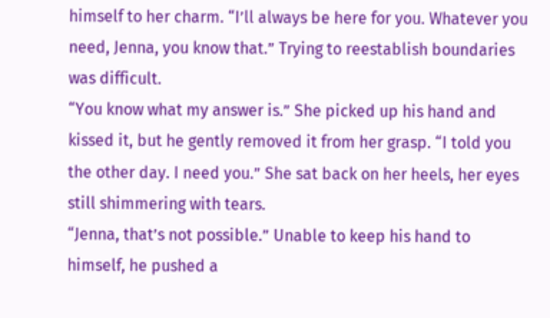himself to her charm. “I’ll always be here for you. Whatever you need, Jenna, you know that.” Trying to reestablish boundaries was difficult.
“You know what my answer is.” She picked up his hand and kissed it, but he gently removed it from her grasp. “I told you the other day. I need you.” She sat back on her heels, her eyes still shimmering with tears.
“Jenna, that’s not possible.” Unable to keep his hand to himself, he pushed a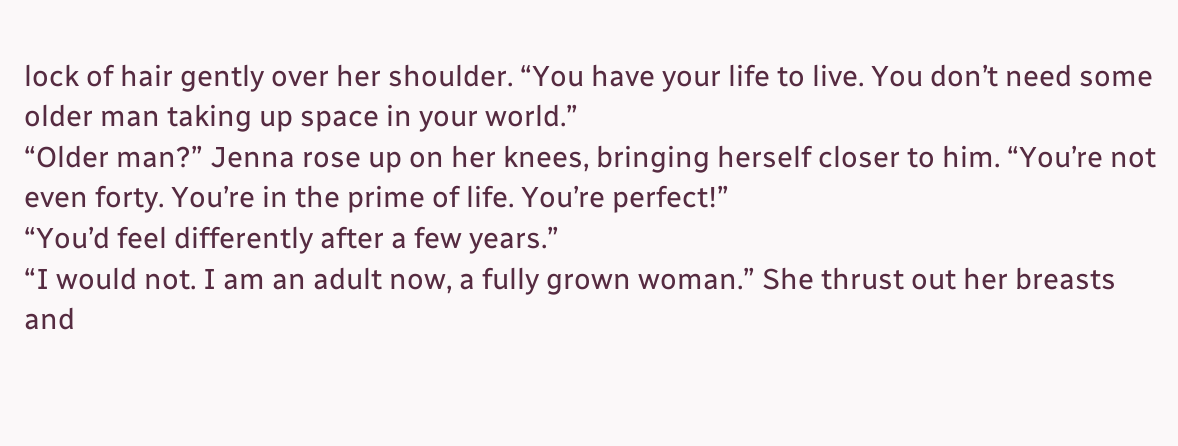lock of hair gently over her shoulder. “You have your life to live. You don’t need some older man taking up space in your world.”
“Older man?” Jenna rose up on her knees, bringing herself closer to him. “You’re not even forty. You’re in the prime of life. You’re perfect!”
“You’d feel differently after a few years.”
“I would not. I am an adult now, a fully grown woman.” She thrust out her breasts and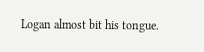Logan almost bit his tongue.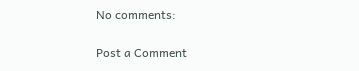No comments:

Post a Comment